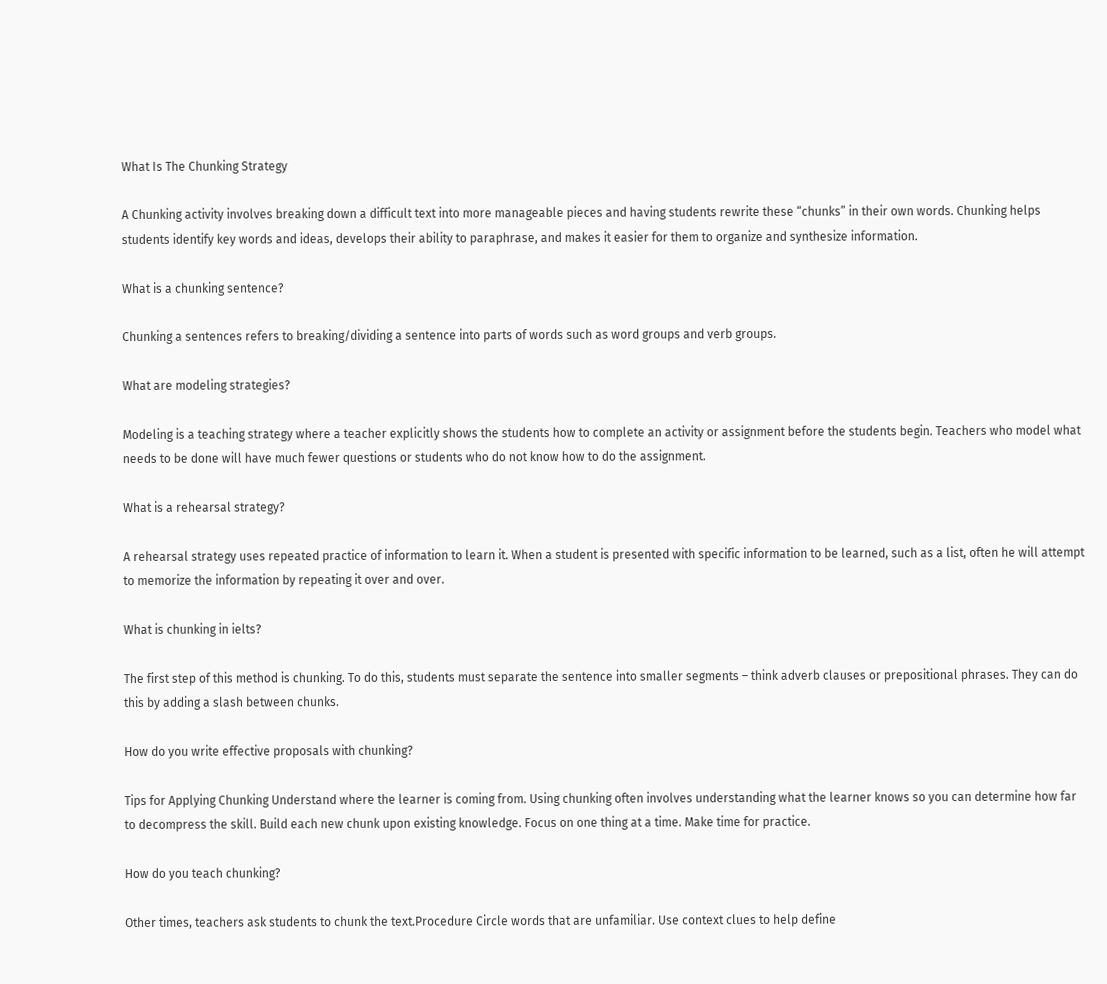What Is The Chunking Strategy

A Chunking activity involves breaking down a difficult text into more manageable pieces and having students rewrite these “chunks” in their own words. Chunking helps students identify key words and ideas, develops their ability to paraphrase, and makes it easier for them to organize and synthesize information.

What is a chunking sentence?

Chunking a sentences refers to breaking/dividing a sentence into parts of words such as word groups and verb groups.

What are modeling strategies?

Modeling is a teaching strategy where a teacher explicitly shows the students how to complete an activity or assignment before the students begin. Teachers who model what needs to be done will have much fewer questions or students who do not know how to do the assignment.

What is a rehearsal strategy?

A rehearsal strategy uses repeated practice of information to learn it. When a student is presented with specific information to be learned, such as a list, often he will attempt to memorize the information by repeating it over and over.

What is chunking in ielts?

The first step of this method is chunking. To do this, students must separate the sentence into smaller segments – think adverb clauses or prepositional phrases. They can do this by adding a slash between chunks.

How do you write effective proposals with chunking?

Tips for Applying Chunking Understand where the learner is coming from. Using chunking often involves understanding what the learner knows so you can determine how far to decompress the skill. Build each new chunk upon existing knowledge. Focus on one thing at a time. Make time for practice.

How do you teach chunking?

Other times, teachers ask students to chunk the text.Procedure Circle words that are unfamiliar. Use context clues to help define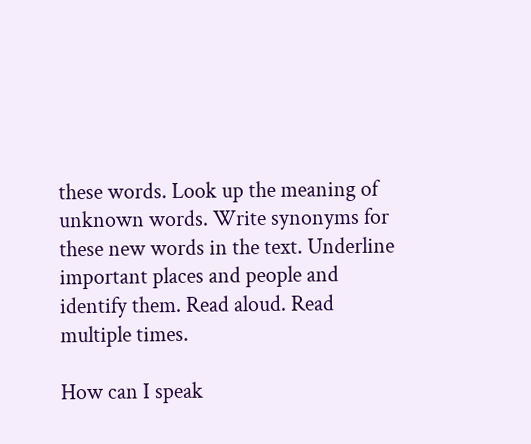these words. Look up the meaning of unknown words. Write synonyms for these new words in the text. Underline important places and people and identify them. Read aloud. Read multiple times.

How can I speak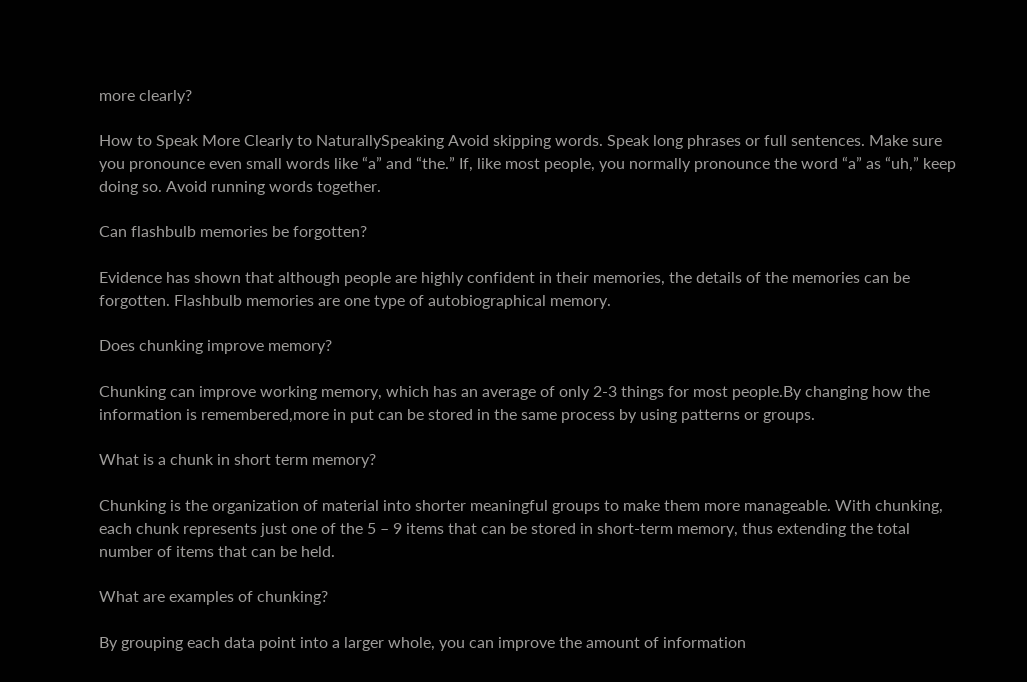more clearly?

How to Speak More Clearly to NaturallySpeaking Avoid skipping words. Speak long phrases or full sentences. Make sure you pronounce even small words like “a” and “the.” If, like most people, you normally pronounce the word “a” as “uh,” keep doing so. Avoid running words together.

Can flashbulb memories be forgotten?

Evidence has shown that although people are highly confident in their memories, the details of the memories can be forgotten. Flashbulb memories are one type of autobiographical memory.

Does chunking improve memory?

Chunking can improve working memory, which has an average of only 2-3 things for most people.By changing how the information is remembered,more in put can be stored in the same process by using patterns or groups.

What is a chunk in short term memory?

Chunking is the organization of material into shorter meaningful groups to make them more manageable. With chunking, each chunk represents just one of the 5 – 9 items that can be stored in short-term memory, thus extending the total number of items that can be held.

What are examples of chunking?

By grouping each data point into a larger whole, you can improve the amount of information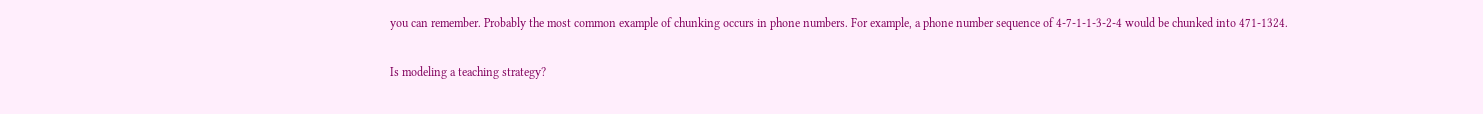you can remember. Probably the most common example of chunking occurs in phone numbers. For example, a phone number sequence of 4-7-1-1-3-2-4 would be chunked into 471-1324.

Is modeling a teaching strategy?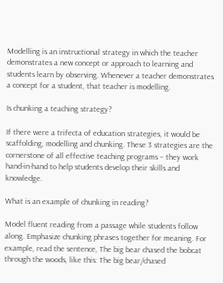Modelling is an instructional strategy in which the teacher demonstrates a new concept or approach to learning and students learn by observing. Whenever a teacher demonstrates a concept for a student, that teacher is modelling.

Is chunking a teaching strategy?

If there were a trifecta of education strategies, it would be scaffolding, modelling and chunking. These 3 strategies are the cornerstone of all effective teaching programs – they work hand-in-hand to help students develop their skills and knowledge.

What is an example of chunking in reading?

Model fluent reading from a passage while students follow along. Emphasize chunking phrases together for meaning. For example, read the sentence, The big bear chased the bobcat through the woods, like this: The big bear/chased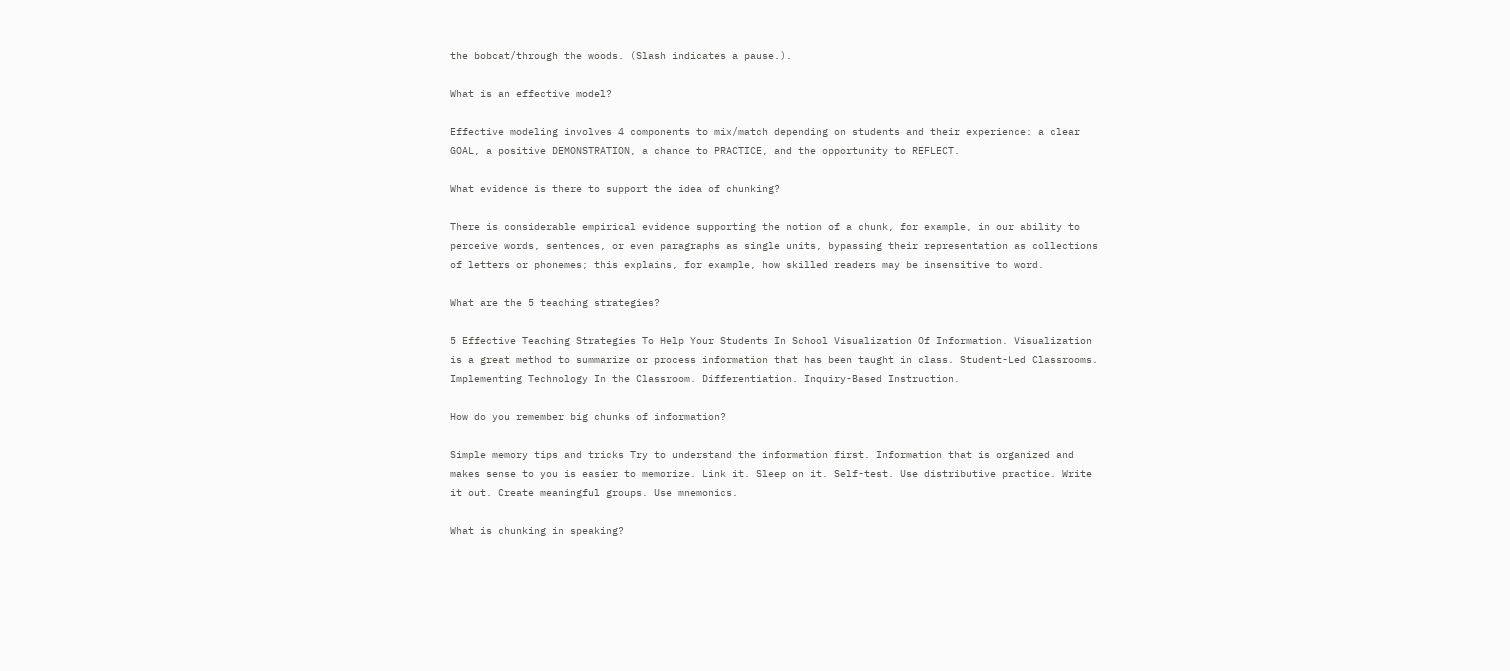the bobcat/through the woods. (Slash indicates a pause.).

What is an effective model?

Effective modeling involves 4 components to mix/match depending on students and their experience: a clear GOAL, a positive DEMONSTRATION, a chance to PRACTICE, and the opportunity to REFLECT.

What evidence is there to support the idea of chunking?

There is considerable empirical evidence supporting the notion of a chunk, for example, in our ability to perceive words, sentences, or even paragraphs as single units, bypassing their representation as collections of letters or phonemes; this explains, for example, how skilled readers may be insensitive to word.

What are the 5 teaching strategies?

5 Effective Teaching Strategies To Help Your Students In School Visualization Of Information. Visualization is a great method to summarize or process information that has been taught in class. Student-Led Classrooms. Implementing Technology In the Classroom. Differentiation. Inquiry-Based Instruction.

How do you remember big chunks of information?

Simple memory tips and tricks Try to understand the information first. Information that is organized and makes sense to you is easier to memorize. Link it. Sleep on it. Self-test. Use distributive practice. Write it out. Create meaningful groups. Use mnemonics.

What is chunking in speaking?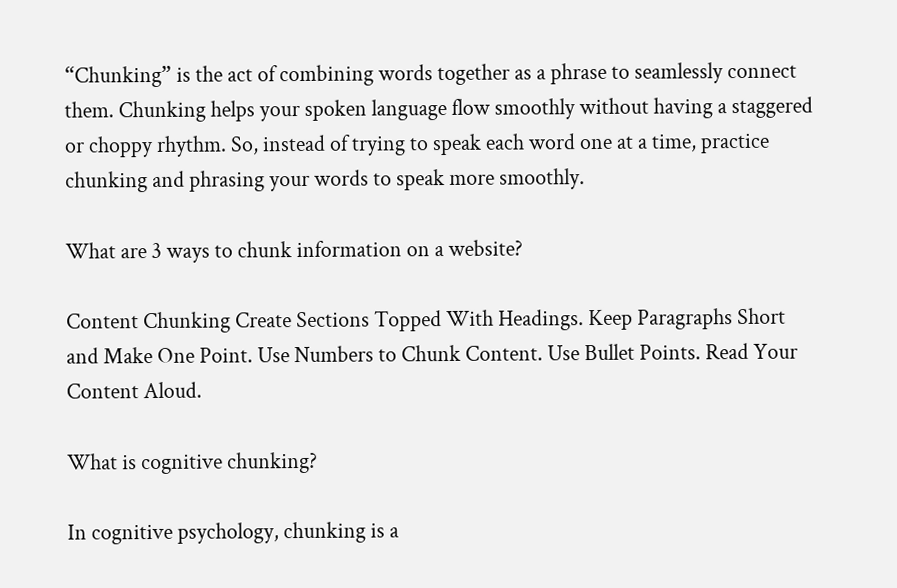“Chunking” is the act of combining words together as a phrase to seamlessly connect them. Chunking helps your spoken language flow smoothly without having a staggered or choppy rhythm. So, instead of trying to speak each word one at a time, practice chunking and phrasing your words to speak more smoothly.

What are 3 ways to chunk information on a website?

Content Chunking Create Sections Topped With Headings. Keep Paragraphs Short and Make One Point. Use Numbers to Chunk Content. Use Bullet Points. Read Your Content Aloud.

What is cognitive chunking?

In cognitive psychology, chunking is a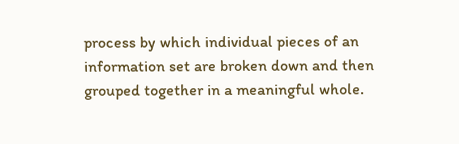process by which individual pieces of an information set are broken down and then grouped together in a meaningful whole.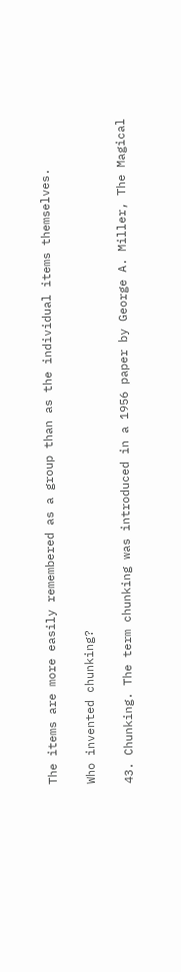The items are more easily remembered as a group than as the individual items themselves.

Who invented chunking?

43. Chunking. The term chunking was introduced in a 1956 paper by George A. Miller, The Magical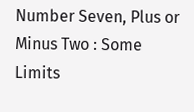Number Seven, Plus or Minus Two : Some Limits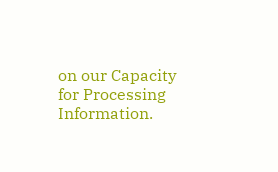on our Capacity for Processing Information.